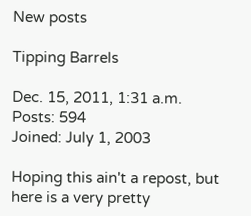New posts

Tipping Barrels

Dec. 15, 2011, 1:31 a.m.
Posts: 594
Joined: July 1, 2003

Hoping this ain't a repost, but here is a very pretty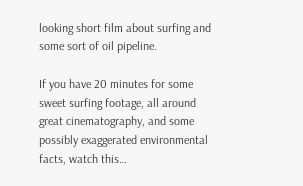looking short film about surfing and some sort of oil pipeline.

If you have 20 minutes for some sweet surfing footage, all around great cinematography, and some possibly exaggerated environmental facts, watch this…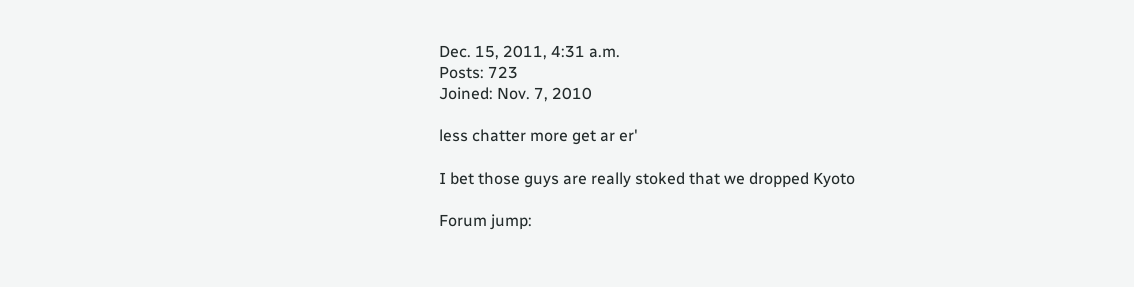Dec. 15, 2011, 4:31 a.m.
Posts: 723
Joined: Nov. 7, 2010

less chatter more get ar er'

I bet those guys are really stoked that we dropped Kyoto

Forum jump: